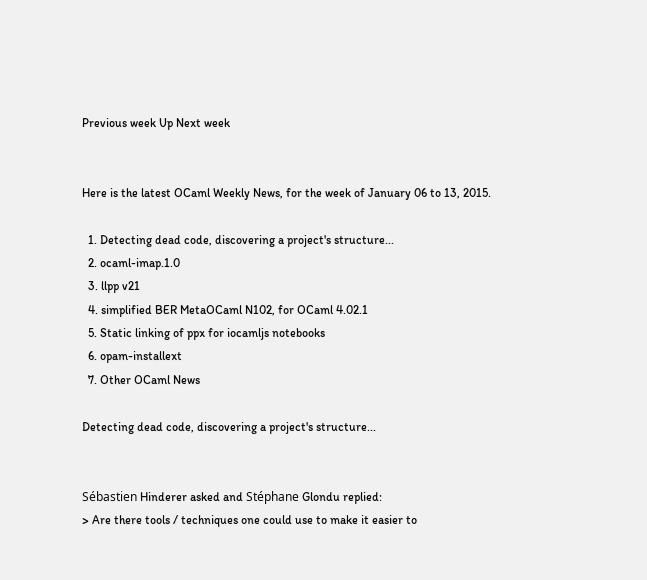Previous week Up Next week


Here is the latest OCaml Weekly News, for the week of January 06 to 13, 2015.

  1. Detecting dead code, discovering a project's structure...
  2. ocaml-imap.1.0
  3. llpp v21
  4. simplified BER MetaOCaml N102, for OCaml 4.02.1
  5. Static linking of ppx for iocamljs notebooks
  6. opam-installext
  7. Other OCaml News

Detecting dead code, discovering a project's structure...


Sébastien Hinderer asked and Stéphane Glondu replied:
> Are there tools / techniques one could use to make it easier to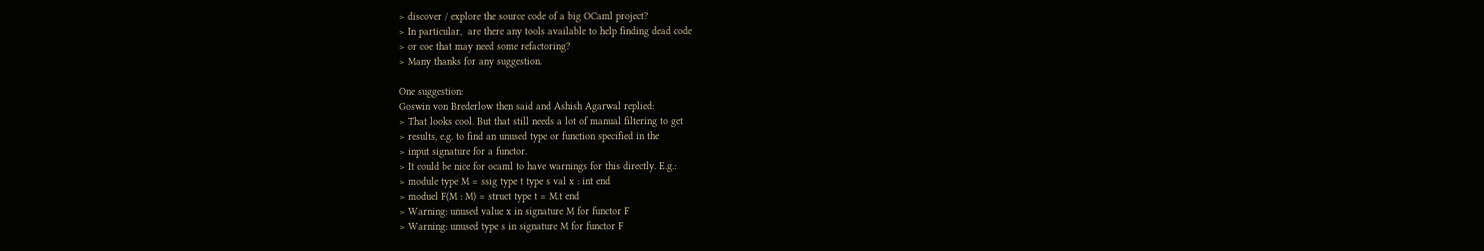> discover / explore the source code of a big OCaml project?
> In particular,  are there any tools available to help finding dead code
> or coe that may need some refactoring?
> Many thanks for any suggestion.

One suggestion:
Goswin von Brederlow then said and Ashish Agarwal replied:
> That looks cool. But that still needs a lot of manual filtering to get
> results, e.g. to find an unused type or function specified in the
> input signature for a functor.
> It could be nice for ocaml to have warnings for this directly. E.g.:
> module type M = ssig type t type s val x : int end
> moduel F(M : M) = struct type t = M.t end
> Warning: unused value x in signature M for functor F
> Warning: unused type s in signature M for functor F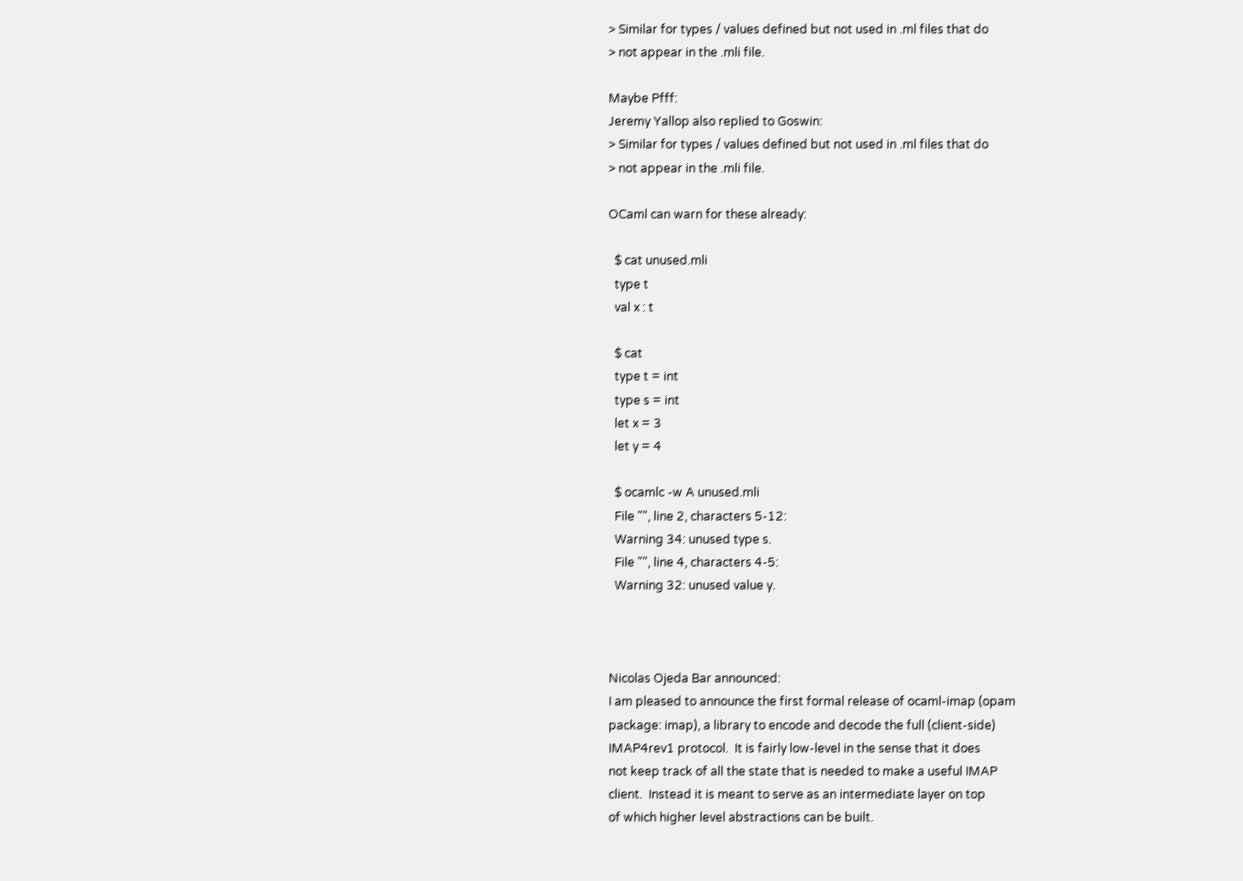> Similar for types / values defined but not used in .ml files that do
> not appear in the .mli file.

Maybe Pfff:
Jeremy Yallop also replied to Goswin:
> Similar for types / values defined but not used in .ml files that do
> not appear in the .mli file.

OCaml can warn for these already:

  $ cat unused.mli
  type t
  val x : t

  $ cat
  type t = int
  type s = int
  let x = 3
  let y = 4

  $ ocamlc -w A unused.mli
  File "", line 2, characters 5-12:
  Warning 34: unused type s.
  File "", line 4, characters 4-5:
  Warning 32: unused value y.



Nicolas Ojeda Bar announced:
I am pleased to announce the first formal release of ocaml-imap (opam
package: imap), a library to encode and decode the full (client-side)
IMAP4rev1 protocol.  It is fairly low-level in the sense that it does
not keep track of all the state that is needed to make a useful IMAP
client.  Instead it is meant to serve as an intermediate layer on top
of which higher level abstractions can be built.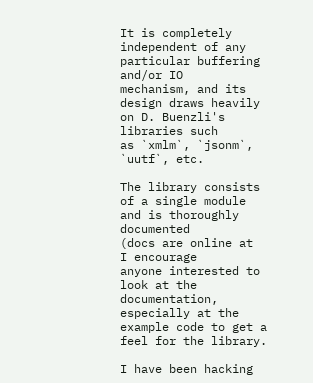It is completely independent of any particular buffering and/or IO
mechanism, and its design draws heavily on D. Buenzli's libraries such
as `xmlm`, `jsonm`, `uutf`, etc.

The library consists of a single module and is thoroughly documented
(docs are online at  I encourage
anyone interested to look at the documentation, especially at the
example code to get a feel for the library.

I have been hacking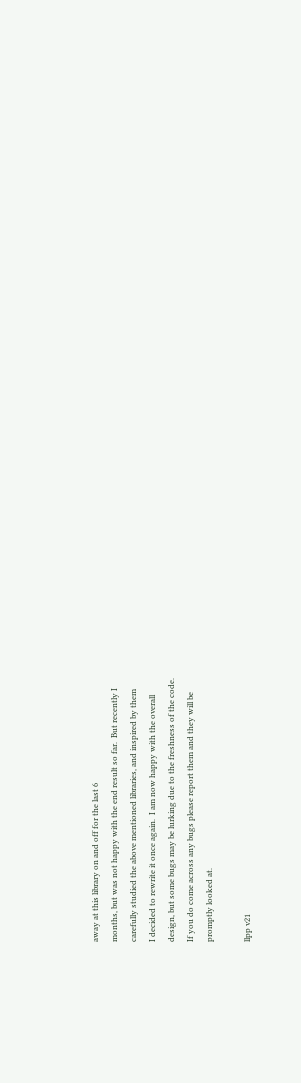away at this library on and off for the last 6
months, but was not happy with the end result so far.  But recently I
carefully studied the above mentioned libraries, and inspired by them
I decided to rewrite it once again.  I am now happy with the overall
design, but some bugs may be lurking due to the freshness of the code.
If you do come across any bugs please report them and they will be
promptly looked at.

llpp v21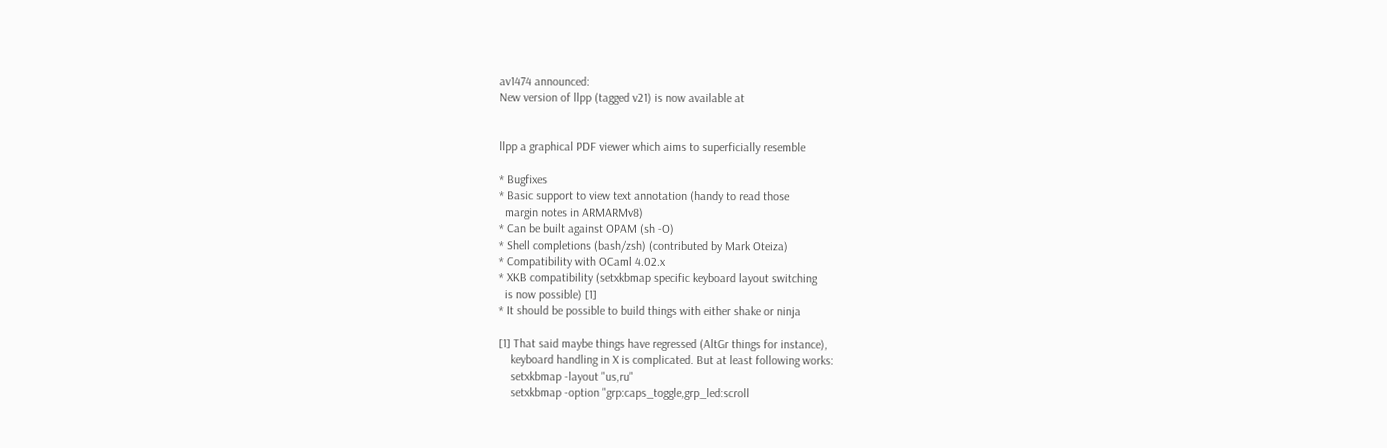av1474 announced:
New version of llpp (tagged v21) is now available at


llpp a graphical PDF viewer which aims to superficially resemble

* Bugfixes
* Basic support to view text annotation (handy to read those
  margin notes in ARMARMv8)
* Can be built against OPAM (sh -O)
* Shell completions (bash/zsh) (contributed by Mark Oteiza)
* Compatibility with OCaml 4.02.x
* XKB compatibility (setxkbmap specific keyboard layout switching
  is now possible) [1]
* It should be possible to build things with either shake or ninja

[1] That said maybe things have regressed (AltGr things for instance),
    keyboard handling in X is complicated. But at least following works:
    setxkbmap -layout "us,ru"
    setxkbmap -option "grp:caps_toggle,grp_led:scroll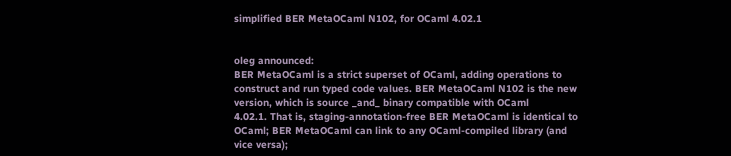simplified BER MetaOCaml N102, for OCaml 4.02.1


oleg announced:
BER MetaOCaml is a strict superset of OCaml, adding operations to
construct and run typed code values. BER MetaOCaml N102 is the new
version, which is source _and_ binary compatible with OCaml
4.02.1. That is, staging-annotation-free BER MetaOCaml is identical to
OCaml; BER MetaOCaml can link to any OCaml-compiled library (and
vice versa);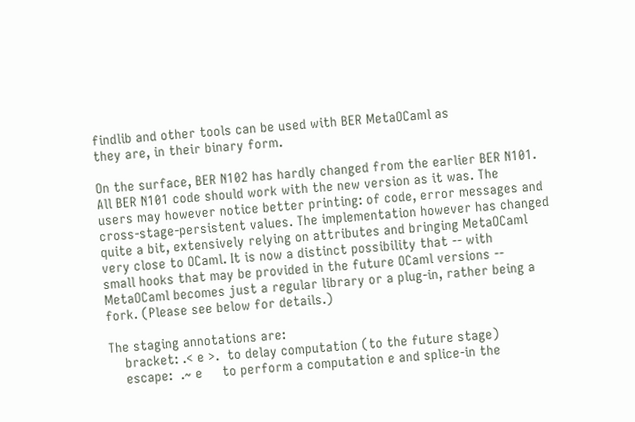findlib and other tools can be used with BER MetaOCaml as
they are, in their binary form.

On the surface, BER N102 has hardly changed from the earlier BER N101.
All BER N101 code should work with the new version as it was. The
users may however notice better printing: of code, error messages and
cross-stage-persistent values. The implementation however has changed
quite a bit, extensively relying on attributes and bringing MetaOCaml
very close to OCaml. It is now a distinct possibility that -- with
small hooks that may be provided in the future OCaml versions --
MetaOCaml becomes just a regular library or a plug-in, rather being a
fork. (Please see below for details.)

The staging annotations are:
    bracket: .< e >.  to delay computation (to the future stage)
    escape:  .~ e     to perform a computation e and splice-in the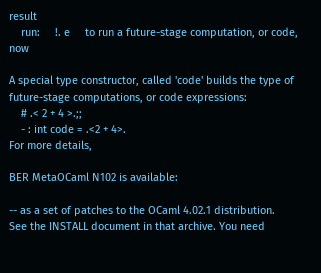result
    run:     !. e     to run a future-stage computation, or code, now

A special type constructor, called 'code' builds the type of
future-stage computations, or code expressions:
    # .< 2 + 4 >.;;
    - : int code = .<2 + 4>.
For more details,

BER MetaOCaml N102 is available:

-- as a set of patches to the OCaml 4.02.1 distribution.
See the INSTALL document in that archive. You need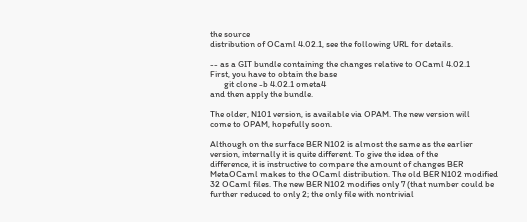the source
distribution of OCaml 4.02.1, see the following URL for details.

-- as a GIT bundle containing the changes relative to OCaml 4.02.1
First, you have to obtain the base
       git clone -b 4.02.1 ometa4
and then apply the bundle.

The older, N101 version, is available via OPAM. The new version will
come to OPAM, hopefully soon.

Although on the surface BER N102 is almost the same as the earlier
version, internally it is quite different. To give the idea of the
difference, it is instructive to compare the amount of changes BER
MetaOCaml makes to the OCaml distribution. The old BER N102 modified
32 OCaml files. The new BER N102 modifies only 7 (that number could be
further reduced to only 2; the only file with nontrivial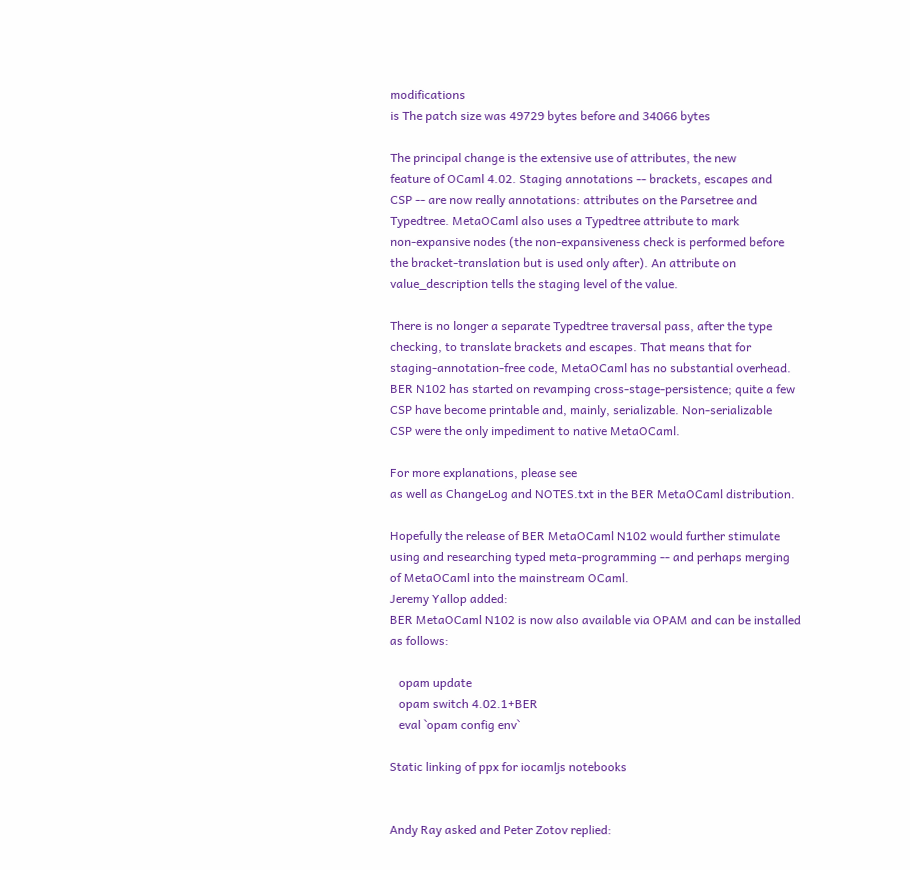modifications
is The patch size was 49729 bytes before and 34066 bytes

The principal change is the extensive use of attributes, the new
feature of OCaml 4.02. Staging annotations -- brackets, escapes and
CSP -- are now really annotations: attributes on the Parsetree and
Typedtree. MetaOCaml also uses a Typedtree attribute to mark
non-expansive nodes (the non-expansiveness check is performed before
the bracket-translation but is used only after). An attribute on
value_description tells the staging level of the value.

There is no longer a separate Typedtree traversal pass, after the type
checking, to translate brackets and escapes. That means that for
staging-annotation-free code, MetaOCaml has no substantial overhead.
BER N102 has started on revamping cross-stage-persistence; quite a few
CSP have become printable and, mainly, serializable. Non-serializable
CSP were the only impediment to native MetaOCaml.

For more explanations, please see
as well as ChangeLog and NOTES.txt in the BER MetaOCaml distribution.

Hopefully the release of BER MetaOCaml N102 would further stimulate
using and researching typed meta-programming -- and perhaps merging
of MetaOCaml into the mainstream OCaml.
Jeremy Yallop added:
BER MetaOCaml N102 is now also available via OPAM and can be installed
as follows:

   opam update
   opam switch 4.02.1+BER
   eval `opam config env`

Static linking of ppx for iocamljs notebooks


Andy Ray asked and Peter Zotov replied: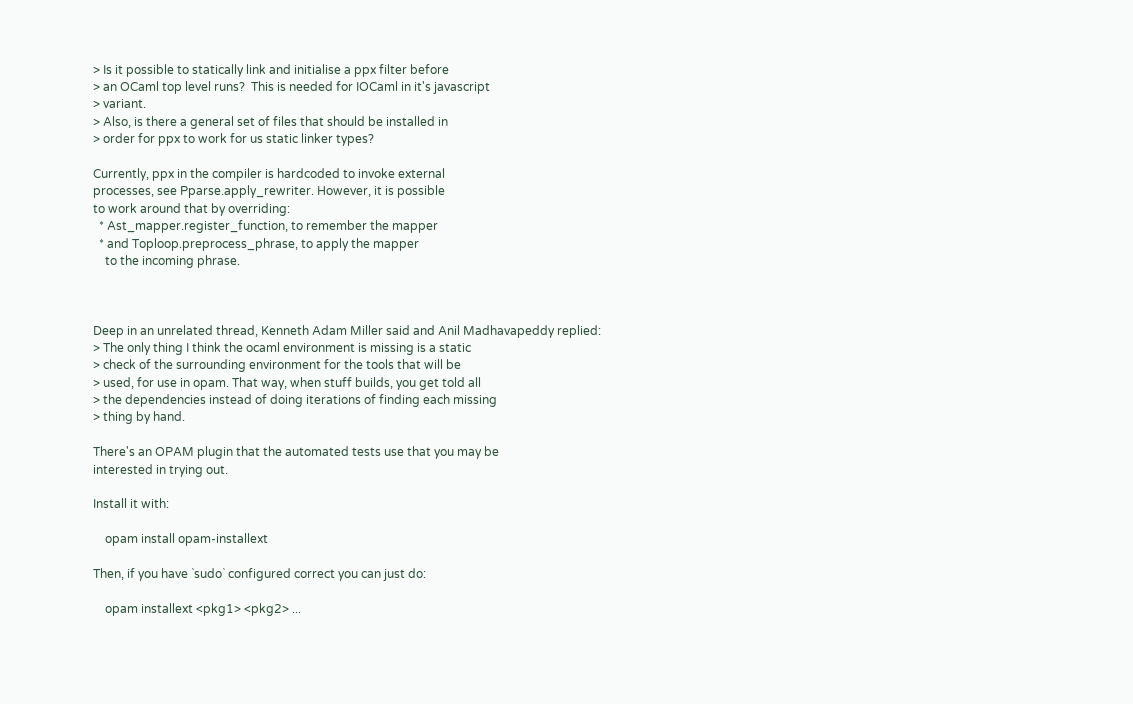> Is it possible to statically link and initialise a ppx filter before
> an OCaml top level runs?  This is needed for IOCaml in it's javascript
> variant.
> Also, is there a general set of files that should be installed in
> order for ppx to work for us static linker types?

Currently, ppx in the compiler is hardcoded to invoke external
processes, see Pparse.apply_rewriter. However, it is possible
to work around that by overriding:
  * Ast_mapper.register_function, to remember the mapper
  * and Toploop.preprocess_phrase, to apply the mapper
    to the incoming phrase.



Deep in an unrelated thread, Kenneth Adam Miller said and Anil Madhavapeddy replied:
> The only thing I think the ocaml environment is missing is a static
> check of the surrounding environment for the tools that will be
> used, for use in opam. That way, when stuff builds, you get told all
> the dependencies instead of doing iterations of finding each missing
> thing by hand.

There's an OPAM plugin that the automated tests use that you may be
interested in trying out.

Install it with:

    opam install opam-installext

Then, if you have `sudo` configured correct you can just do:

    opam installext <pkg1> <pkg2> ...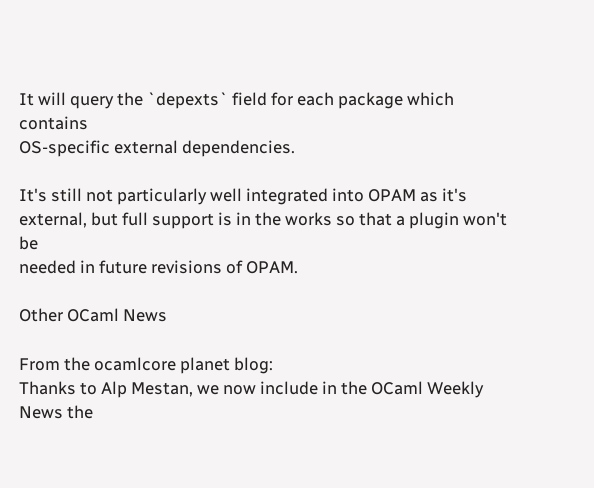It will query the `depexts` field for each package which contains
OS-specific external dependencies.

It's still not particularly well integrated into OPAM as it's
external, but full support is in the works so that a plugin won't be
needed in future revisions of OPAM.

Other OCaml News

From the ocamlcore planet blog:
Thanks to Alp Mestan, we now include in the OCaml Weekly News the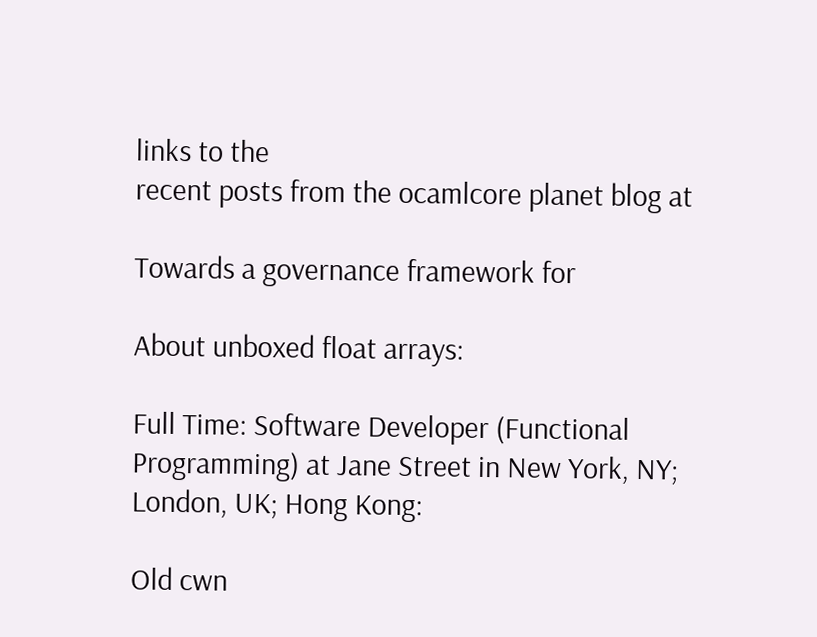links to the
recent posts from the ocamlcore planet blog at

Towards a governance framework for

About unboxed float arrays:

Full Time: Software Developer (Functional Programming) at Jane Street in New York, NY; London, UK; Hong Kong:

Old cwn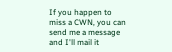If you happen to miss a CWN, you can send me a message and I'll mail it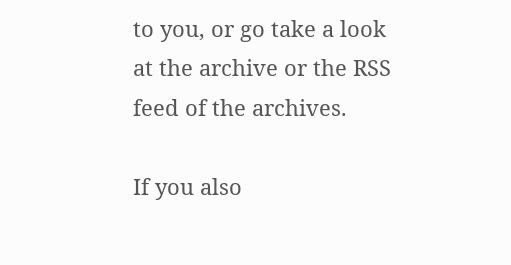to you, or go take a look at the archive or the RSS feed of the archives.

If you also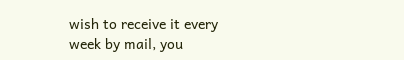wish to receive it every week by mail, you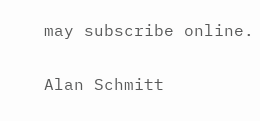may subscribe online.

Alan Schmitt